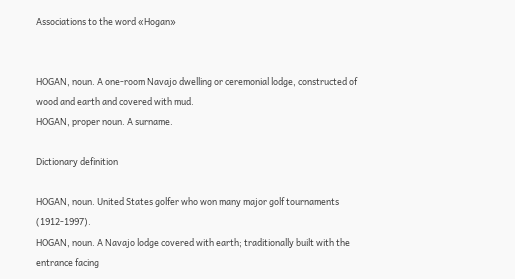Associations to the word «Hogan»


HOGAN, noun. A one-room Navajo dwelling or ceremonial lodge, constructed of wood and earth and covered with mud.
HOGAN, proper noun. A surname.

Dictionary definition

HOGAN, noun. United States golfer who won many major golf tournaments (1912-1997).
HOGAN, noun. A Navajo lodge covered with earth; traditionally built with the entrance facing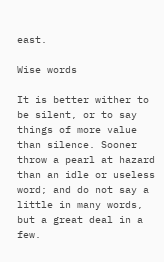east.

Wise words

It is better wither to be silent, or to say things of more value than silence. Sooner throw a pearl at hazard than an idle or useless word; and do not say a little in many words, but a great deal in a few.